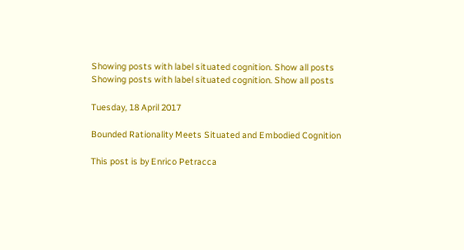Showing posts with label situated cognition. Show all posts
Showing posts with label situated cognition. Show all posts

Tuesday, 18 April 2017

Bounded Rationality Meets Situated and Embodied Cognition

This post is by Enrico Petracca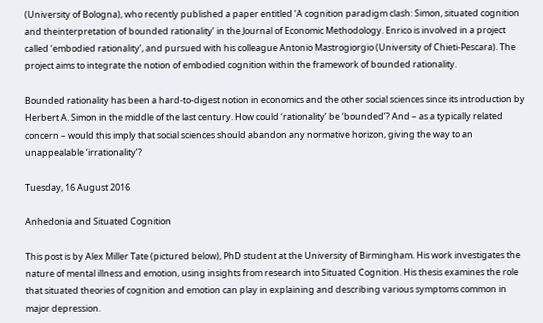(University of Bologna), who recently published a paper entitled ‘A cognition paradigm clash: Simon, situated cognition and theinterpretation of bounded rationality’ in the Journal of Economic Methodology. Enrico is involved in a project called ‘embodied rationality’, and pursued with his colleague Antonio Mastrogiorgio (University of Chieti-Pescara). The project aims to integrate the notion of embodied cognition within the framework of bounded rationality.

Bounded rationality has been a hard-to-digest notion in economics and the other social sciences since its introduction by Herbert A. Simon in the middle of the last century. How could ‘rationality’ be ‘bounded’? And – as a typically related concern – would this imply that social sciences should abandon any normative horizon, giving the way to an unappealable ‘irrationality’?

Tuesday, 16 August 2016

Anhedonia and Situated Cognition

This post is by Alex Miller Tate (pictured below), PhD student at the University of Birmingham. His work investigates the nature of mental illness and emotion, using insights from research into Situated Cognition. His thesis examines the role that situated theories of cognition and emotion can play in explaining and describing various symptoms common in major depression.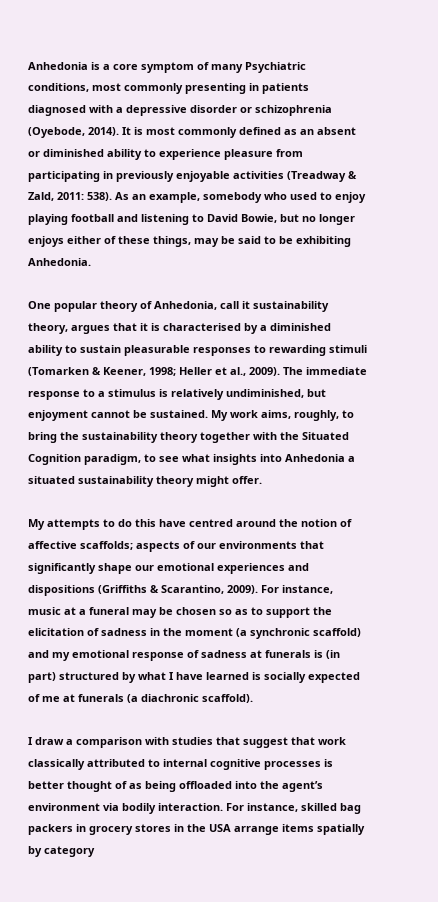Anhedonia is a core symptom of many Psychiatric conditions, most commonly presenting in patients diagnosed with a depressive disorder or schizophrenia (Oyebode, 2014). It is most commonly defined as an absent or diminished ability to experience pleasure from participating in previously enjoyable activities (Treadway & Zald, 2011: 538). As an example, somebody who used to enjoy playing football and listening to David Bowie, but no longer enjoys either of these things, may be said to be exhibiting Anhedonia.

One popular theory of Anhedonia, call it sustainability theory, argues that it is characterised by a diminished ability to sustain pleasurable responses to rewarding stimuli (Tomarken & Keener, 1998; Heller et al., 2009). The immediate response to a stimulus is relatively undiminished, but enjoyment cannot be sustained. My work aims, roughly, to bring the sustainability theory together with the Situated Cognition paradigm, to see what insights into Anhedonia a situated sustainability theory might offer.

My attempts to do this have centred around the notion of affective scaffolds; aspects of our environments that significantly shape our emotional experiences and dispositions (Griffiths & Scarantino, 2009). For instance, music at a funeral may be chosen so as to support the elicitation of sadness in the moment (a synchronic scaffold) and my emotional response of sadness at funerals is (in part) structured by what I have learned is socially expected of me at funerals (a diachronic scaffold).

I draw a comparison with studies that suggest that work classically attributed to internal cognitive processes is better thought of as being offloaded into the agent’s environment via bodily interaction. For instance, skilled bag packers in grocery stores in the USA arrange items spatially by category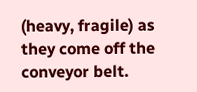(heavy, fragile) as they come off the conveyor belt.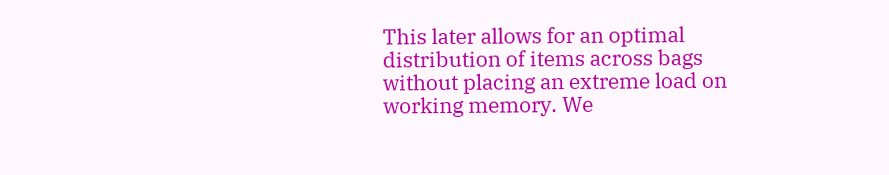This later allows for an optimal distribution of items across bags without placing an extreme load on working memory. We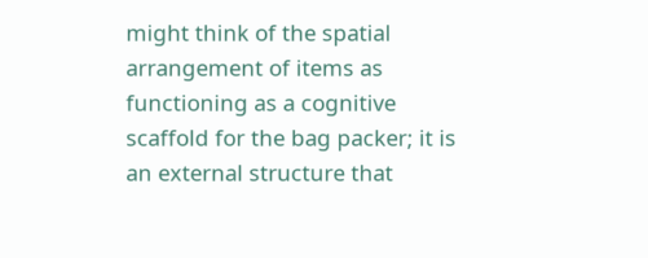might think of the spatial arrangement of items as functioning as a cognitive scaffold for the bag packer; it is an external structure that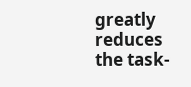greatly reduces the task-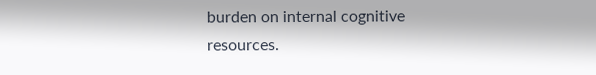burden on internal cognitive resources.